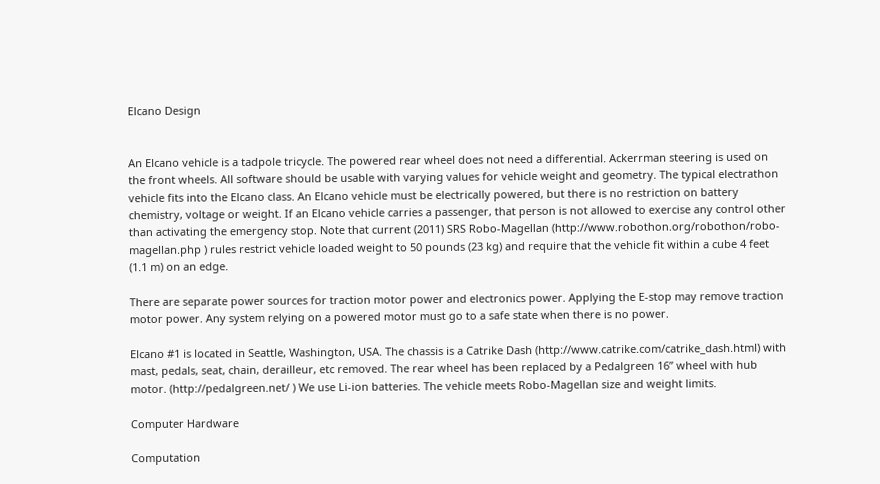Elcano Design


An Elcano vehicle is a tadpole tricycle. The powered rear wheel does not need a differential. Ackerrman steering is used on the front wheels. All software should be usable with varying values for vehicle weight and geometry. The typical electrathon vehicle fits into the Elcano class. An Elcano vehicle must be electrically powered, but there is no restriction on battery chemistry, voltage or weight. If an Elcano vehicle carries a passenger, that person is not allowed to exercise any control other than activating the emergency stop. Note that current (2011) SRS Robo-Magellan (http://www.robothon.org/robothon/robo-magellan.php ) rules restrict vehicle loaded weight to 50 pounds (23 kg) and require that the vehicle fit within a cube 4 feet (1.1 m) on an edge.

There are separate power sources for traction motor power and electronics power. Applying the E-stop may remove traction motor power. Any system relying on a powered motor must go to a safe state when there is no power.

Elcano #1 is located in Seattle, Washington, USA. The chassis is a Catrike Dash (http://www.catrike.com/catrike_dash.html) with mast, pedals, seat, chain, derailleur, etc removed. The rear wheel has been replaced by a Pedalgreen 16” wheel with hub motor. (http://pedalgreen.net/ ) We use Li-ion batteries. The vehicle meets Robo-Magellan size and weight limits.

Computer Hardware

Computation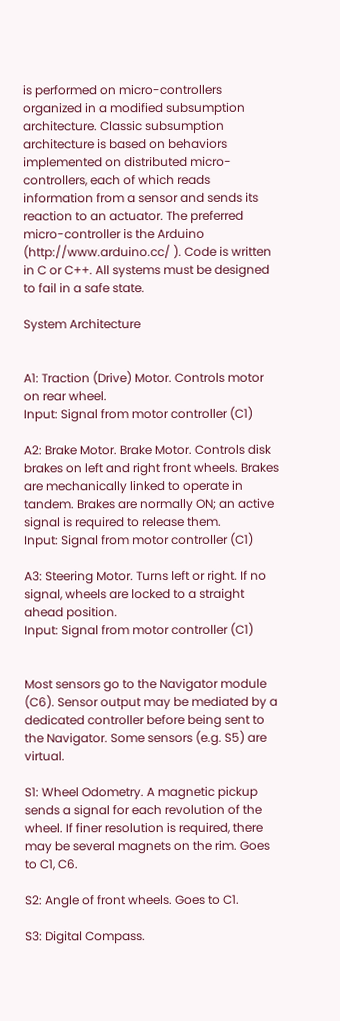is performed on micro-controllers organized in a modified subsumption architecture. Classic subsumption architecture is based on behaviors implemented on distributed micro-controllers, each of which reads information from a sensor and sends its reaction to an actuator. The preferred micro-controller is the Arduino (http://www.arduino.cc/ ). Code is written in C or C++. All systems must be designed to fail in a safe state.

System Architecture


A1: Traction (Drive) Motor. Controls motor on rear wheel.
Input: Signal from motor controller (C1)

A2: Brake Motor. Brake Motor. Controls disk brakes on left and right front wheels. Brakes are mechanically linked to operate in tandem. Brakes are normally ON; an active signal is required to release them.
Input: Signal from motor controller (C1)

A3: Steering Motor. Turns left or right. If no signal, wheels are locked to a straight ahead position.
Input: Signal from motor controller (C1)


Most sensors go to the Navigator module (C6). Sensor output may be mediated by a dedicated controller before being sent to the Navigator. Some sensors (e.g. S5) are virtual.

S1: Wheel Odometry. A magnetic pickup sends a signal for each revolution of the wheel. If finer resolution is required, there may be several magnets on the rim. Goes to C1, C6.

S2: Angle of front wheels. Goes to C1.

S3: Digital Compass.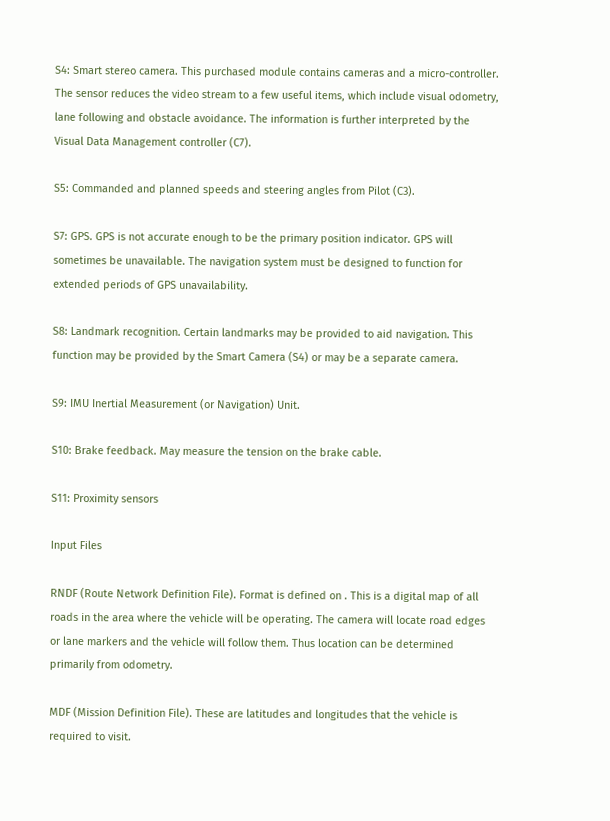S4: Smart stereo camera. This purchased module contains cameras and a micro-controller. The sensor reduces the video stream to a few useful items, which include visual odometry, lane following and obstacle avoidance. The information is further interpreted by the Visual Data Management controller (C7).

S5: Commanded and planned speeds and steering angles from Pilot (C3).

S7: GPS. GPS is not accurate enough to be the primary position indicator. GPS will sometimes be unavailable. The navigation system must be designed to function for extended periods of GPS unavailability.

S8: Landmark recognition. Certain landmarks may be provided to aid navigation. This function may be provided by the Smart Camera (S4) or may be a separate camera.

S9: IMU Inertial Measurement (or Navigation) Unit.

S10: Brake feedback. May measure the tension on the brake cable.

S11: Proximity sensors

Input Files

RNDF (Route Network Definition File). Format is defined on . This is a digital map of all roads in the area where the vehicle will be operating. The camera will locate road edges or lane markers and the vehicle will follow them. Thus location can be determined primarily from odometry.

MDF (Mission Definition File). These are latitudes and longitudes that the vehicle is required to visit.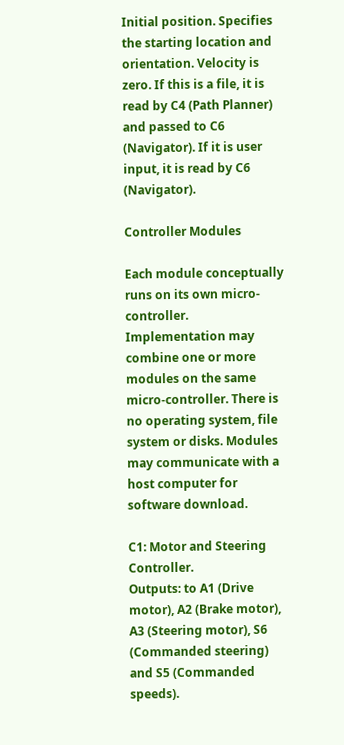Initial position. Specifies the starting location and orientation. Velocity is zero. If this is a file, it is read by C4 (Path Planner) and passed to C6 (Navigator). If it is user input, it is read by C6 (Navigator).

Controller Modules

Each module conceptually runs on its own micro-controller. Implementation may combine one or more modules on the same micro-controller. There is no operating system, file system or disks. Modules may communicate with a host computer for software download.

C1: Motor and Steering Controller.
Outputs: to A1 (Drive motor), A2 (Brake motor), A3 (Steering motor), S6 (Commanded steering) and S5 (Commanded speeds).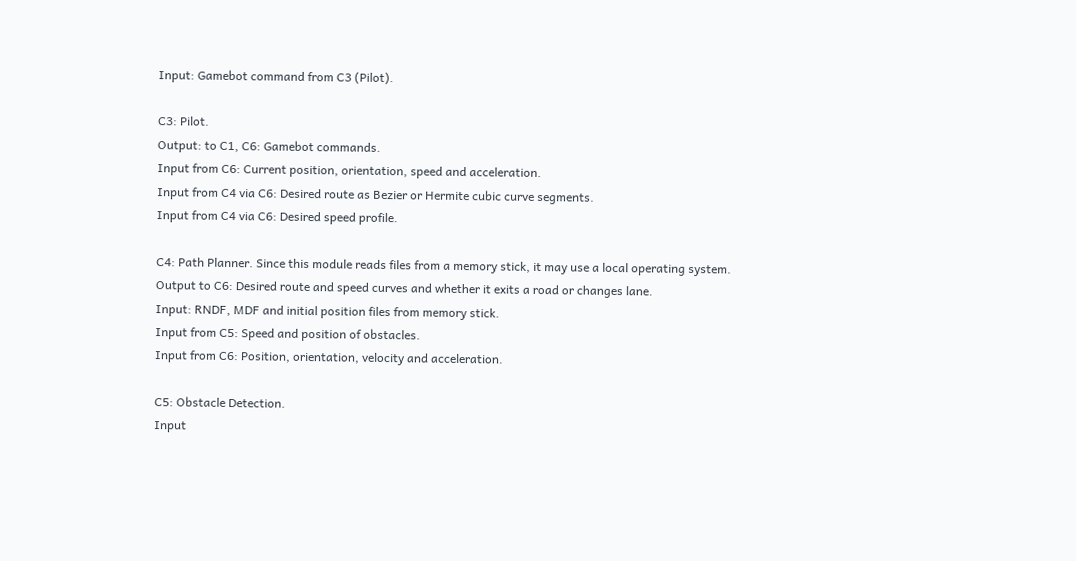Input: Gamebot command from C3 (Pilot).

C3: Pilot.
Output: to C1, C6: Gamebot commands.
Input from C6: Current position, orientation, speed and acceleration.
Input from C4 via C6: Desired route as Bezier or Hermite cubic curve segments.
Input from C4 via C6: Desired speed profile.

C4: Path Planner. Since this module reads files from a memory stick, it may use a local operating system.
Output to C6: Desired route and speed curves and whether it exits a road or changes lane.
Input: RNDF, MDF and initial position files from memory stick.
Input from C5: Speed and position of obstacles.
Input from C6: Position, orientation, velocity and acceleration.

C5: Obstacle Detection.
Input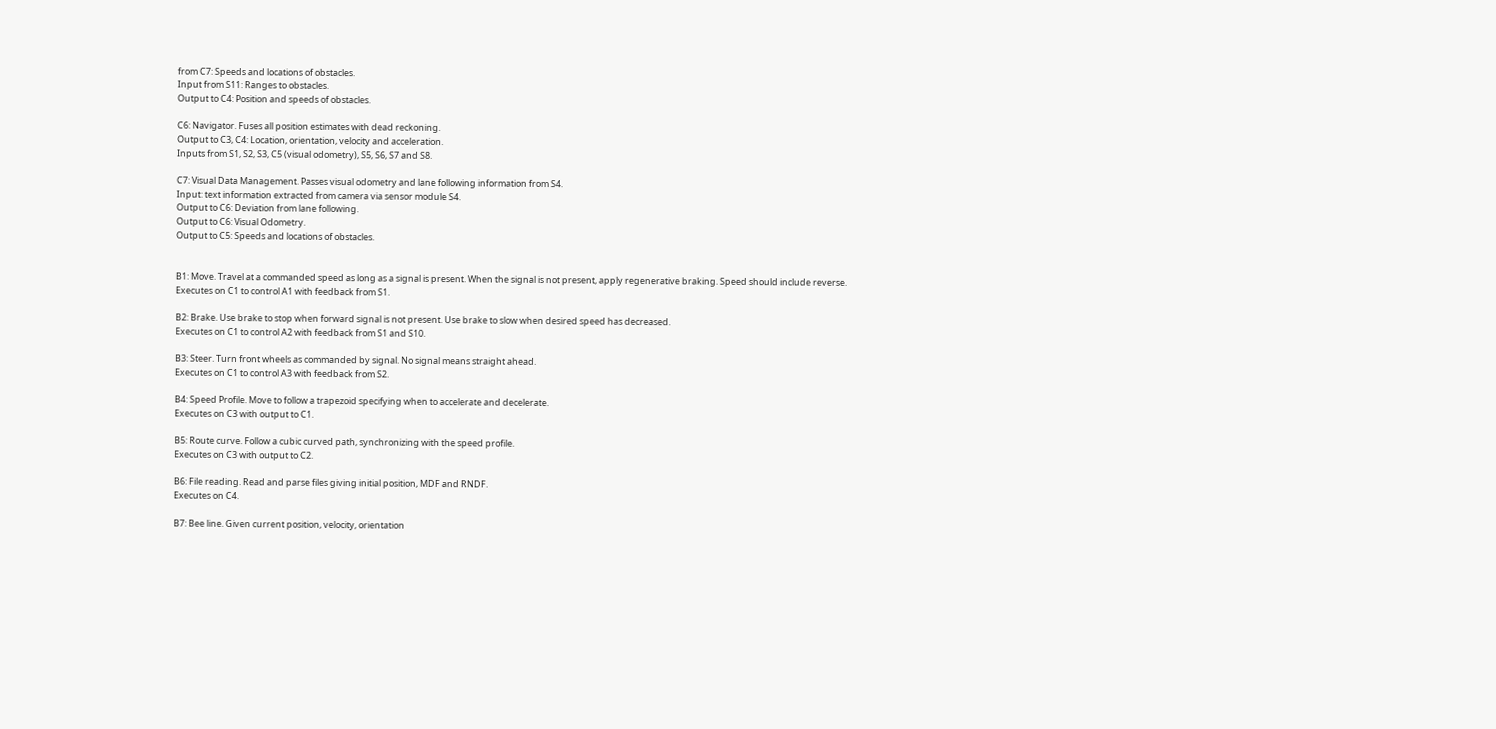from C7: Speeds and locations of obstacles.
Input from S11: Ranges to obstacles.
Output to C4: Position and speeds of obstacles.

C6: Navigator. Fuses all position estimates with dead reckoning.
Output to C3, C4: Location, orientation, velocity and acceleration.
Inputs from S1, S2, S3, C5 (visual odometry), S5, S6, S7 and S8.

C7: Visual Data Management. Passes visual odometry and lane following information from S4.
Input: text information extracted from camera via sensor module S4.
Output to C6: Deviation from lane following.
Output to C6: Visual Odometry.
Output to C5: Speeds and locations of obstacles.


B1: Move. Travel at a commanded speed as long as a signal is present. When the signal is not present, apply regenerative braking. Speed should include reverse.
Executes on C1 to control A1 with feedback from S1.

B2: Brake. Use brake to stop when forward signal is not present. Use brake to slow when desired speed has decreased.
Executes on C1 to control A2 with feedback from S1 and S10.

B3: Steer. Turn front wheels as commanded by signal. No signal means straight ahead.
Executes on C1 to control A3 with feedback from S2.

B4: Speed Profile. Move to follow a trapezoid specifying when to accelerate and decelerate.
Executes on C3 with output to C1.

B5: Route curve. Follow a cubic curved path, synchronizing with the speed profile.
Executes on C3 with output to C2.

B6: File reading. Read and parse files giving initial position, MDF and RNDF.
Executes on C4.

B7: Bee line. Given current position, velocity, orientation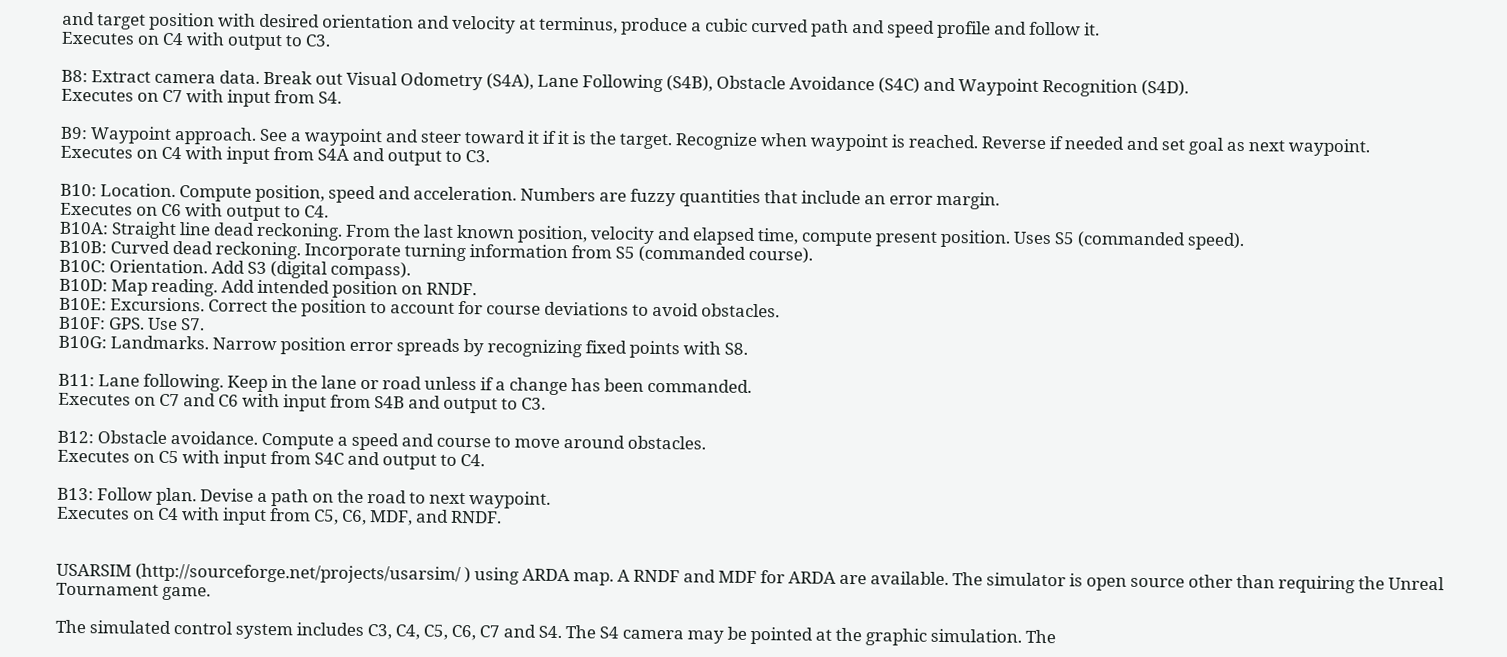and target position with desired orientation and velocity at terminus, produce a cubic curved path and speed profile and follow it.
Executes on C4 with output to C3.

B8: Extract camera data. Break out Visual Odometry (S4A), Lane Following (S4B), Obstacle Avoidance (S4C) and Waypoint Recognition (S4D).
Executes on C7 with input from S4.

B9: Waypoint approach. See a waypoint and steer toward it if it is the target. Recognize when waypoint is reached. Reverse if needed and set goal as next waypoint.
Executes on C4 with input from S4A and output to C3.

B10: Location. Compute position, speed and acceleration. Numbers are fuzzy quantities that include an error margin.
Executes on C6 with output to C4.
B10A: Straight line dead reckoning. From the last known position, velocity and elapsed time, compute present position. Uses S5 (commanded speed).
B10B: Curved dead reckoning. Incorporate turning information from S5 (commanded course).
B10C: Orientation. Add S3 (digital compass).
B10D: Map reading. Add intended position on RNDF.
B10E: Excursions. Correct the position to account for course deviations to avoid obstacles.
B10F: GPS. Use S7.
B10G: Landmarks. Narrow position error spreads by recognizing fixed points with S8.

B11: Lane following. Keep in the lane or road unless if a change has been commanded.
Executes on C7 and C6 with input from S4B and output to C3.

B12: Obstacle avoidance. Compute a speed and course to move around obstacles.
Executes on C5 with input from S4C and output to C4.

B13: Follow plan. Devise a path on the road to next waypoint.
Executes on C4 with input from C5, C6, MDF, and RNDF.


USARSIM (http://sourceforge.net/projects/usarsim/ ) using ARDA map. A RNDF and MDF for ARDA are available. The simulator is open source other than requiring the Unreal Tournament game.

The simulated control system includes C3, C4, C5, C6, C7 and S4. The S4 camera may be pointed at the graphic simulation. The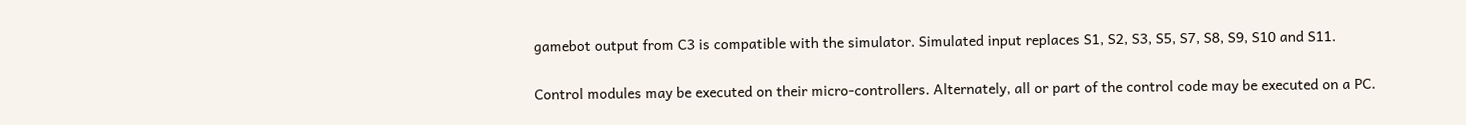gamebot output from C3 is compatible with the simulator. Simulated input replaces S1, S2, S3, S5, S7, S8, S9, S10 and S11.

Control modules may be executed on their micro-controllers. Alternately, all or part of the control code may be executed on a PC.